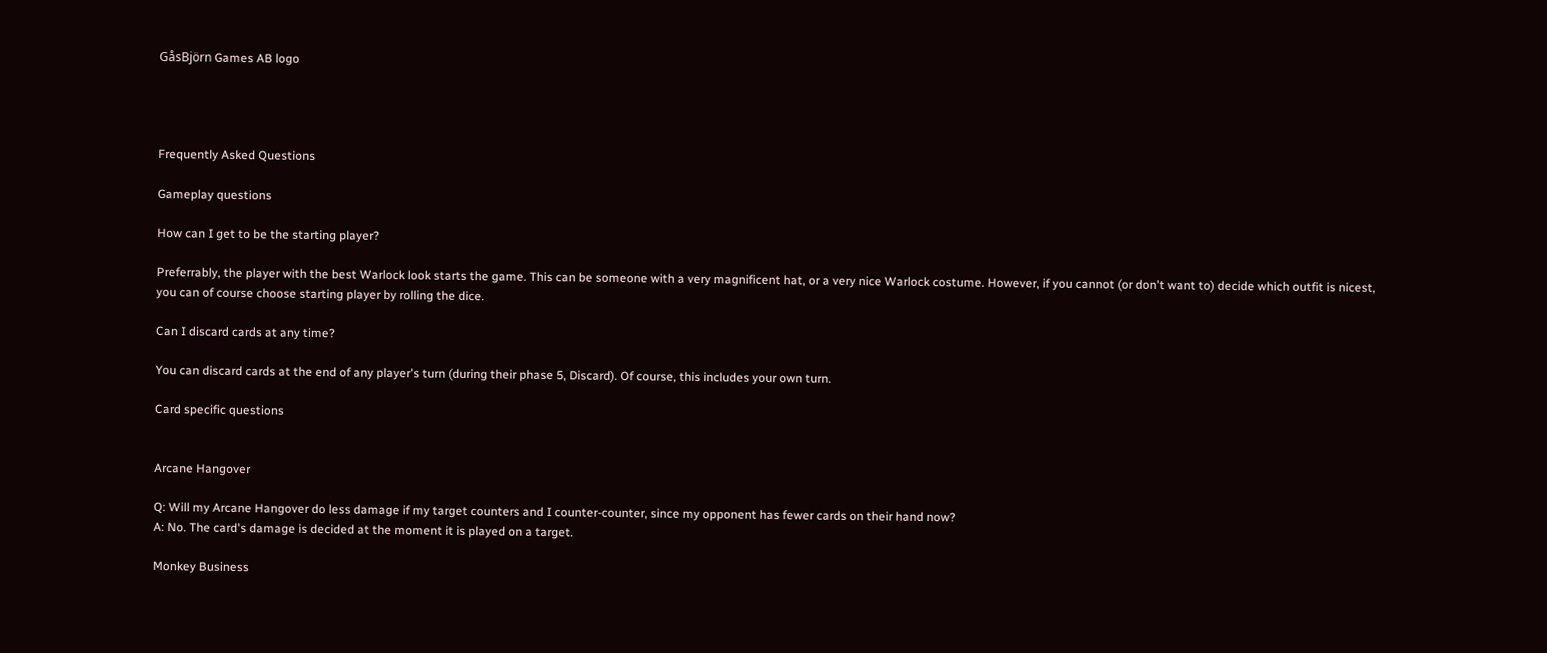GåsBjörn Games AB logo




Frequently Asked Questions

Gameplay questions

How can I get to be the starting player?

Preferrably, the player with the best Warlock look starts the game. This can be someone with a very magnificent hat, or a very nice Warlock costume. However, if you cannot (or don't want to) decide which outfit is nicest, you can of course choose starting player by rolling the dice.

Can I discard cards at any time?

You can discard cards at the end of any player's turn (during their phase 5, Discard). Of course, this includes your own turn.

Card specific questions


Arcane Hangover

Q: Will my Arcane Hangover do less damage if my target counters and I counter-counter, since my opponent has fewer cards on their hand now?
A: No. The card's damage is decided at the moment it is played on a target.

Monkey Business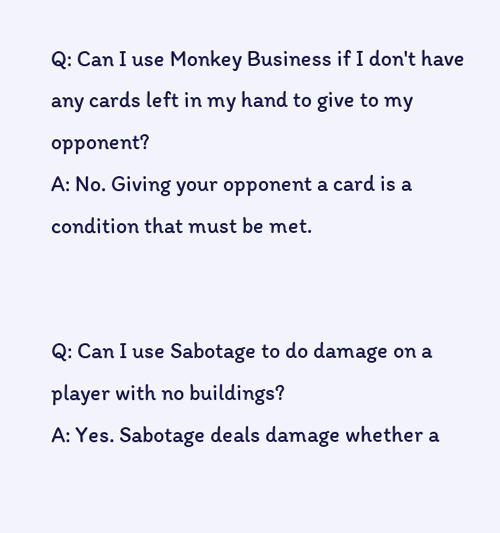Q: Can I use Monkey Business if I don't have any cards left in my hand to give to my opponent?
A: No. Giving your opponent a card is a condition that must be met.


Q: Can I use Sabotage to do damage on a player with no buildings?
A: Yes. Sabotage deals damage whether a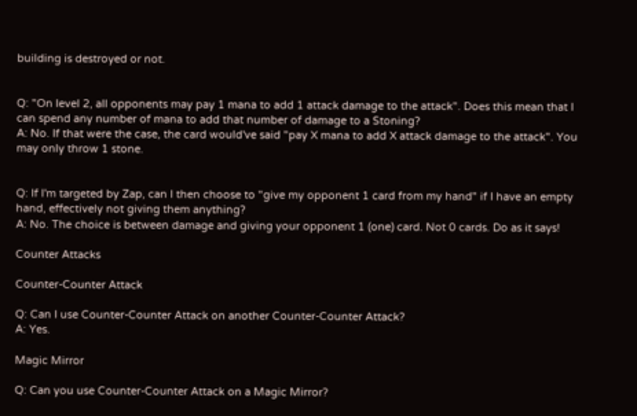building is destroyed or not.


Q: "On level 2, all opponents may pay 1 mana to add 1 attack damage to the attack". Does this mean that I can spend any number of mana to add that number of damage to a Stoning?
A: No. If that were the case, the card would've said "pay X mana to add X attack damage to the attack". You may only throw 1 stone.


Q: If I'm targeted by Zap, can I then choose to "give my opponent 1 card from my hand" if I have an empty hand, effectively not giving them anything?
A: No. The choice is between damage and giving your opponent 1 (one) card. Not 0 cards. Do as it says!

Counter Attacks

Counter-Counter Attack

Q: Can I use Counter-Counter Attack on another Counter-Counter Attack?
A: Yes.

Magic Mirror

Q: Can you use Counter-Counter Attack on a Magic Mirror?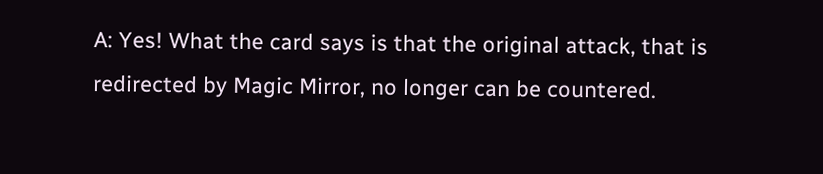A: Yes! What the card says is that the original attack, that is redirected by Magic Mirror, no longer can be countered.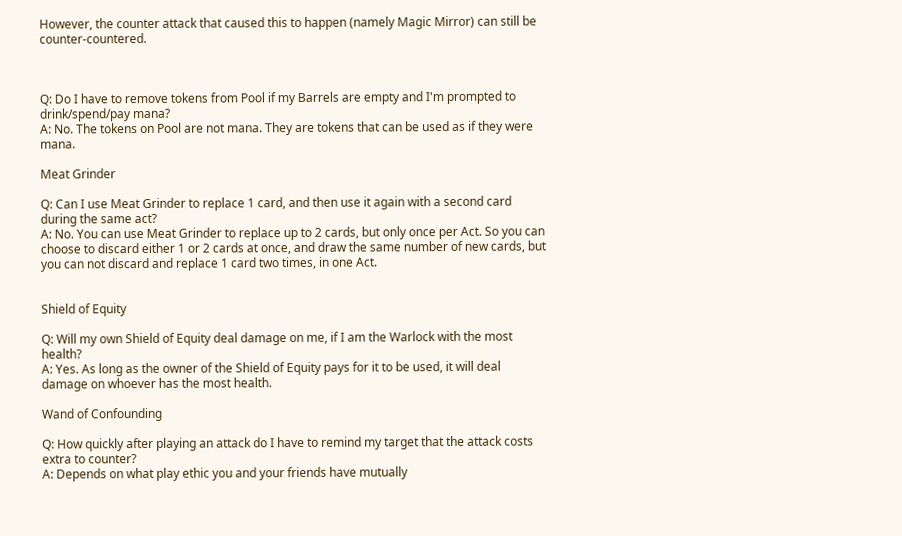However, the counter attack that caused this to happen (namely Magic Mirror) can still be counter-countered.



Q: Do I have to remove tokens from Pool if my Barrels are empty and I'm prompted to drink/spend/pay mana?
A: No. The tokens on Pool are not mana. They are tokens that can be used as if they were mana.

Meat Grinder

Q: Can I use Meat Grinder to replace 1 card, and then use it again with a second card during the same act?
A: No. You can use Meat Grinder to replace up to 2 cards, but only once per Act. So you can choose to discard either 1 or 2 cards at once, and draw the same number of new cards, but you can not discard and replace 1 card two times, in one Act.


Shield of Equity

Q: Will my own Shield of Equity deal damage on me, if I am the Warlock with the most health?
A: Yes. As long as the owner of the Shield of Equity pays for it to be used, it will deal damage on whoever has the most health.

Wand of Confounding

Q: How quickly after playing an attack do I have to remind my target that the attack costs extra to counter?
A: Depends on what play ethic you and your friends have mutually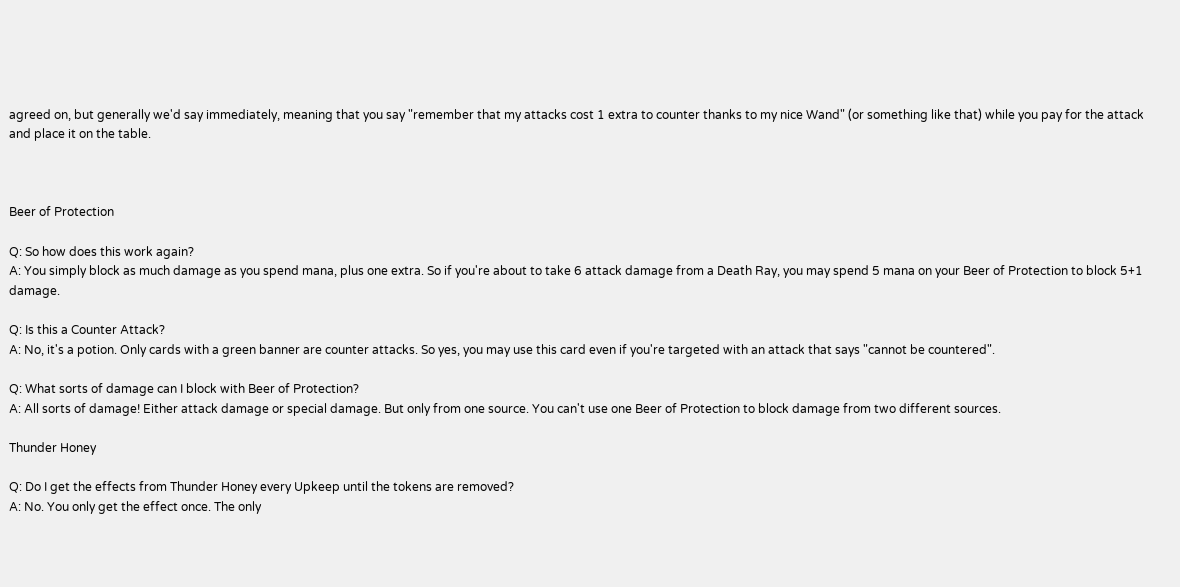agreed on, but generally we'd say immediately, meaning that you say "remember that my attacks cost 1 extra to counter thanks to my nice Wand" (or something like that) while you pay for the attack and place it on the table.



Beer of Protection

Q: So how does this work again?
A: You simply block as much damage as you spend mana, plus one extra. So if you're about to take 6 attack damage from a Death Ray, you may spend 5 mana on your Beer of Protection to block 5+1 damage.

Q: Is this a Counter Attack?
A: No, it's a potion. Only cards with a green banner are counter attacks. So yes, you may use this card even if you're targeted with an attack that says "cannot be countered".

Q: What sorts of damage can I block with Beer of Protection?
A: All sorts of damage! Either attack damage or special damage. But only from one source. You can't use one Beer of Protection to block damage from two different sources.

Thunder Honey

Q: Do I get the effects from Thunder Honey every Upkeep until the tokens are removed?
A: No. You only get the effect once. The only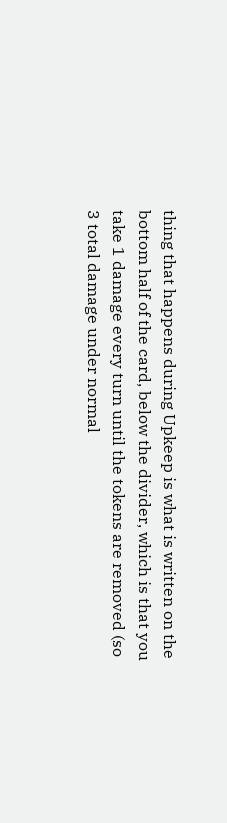thing that happens during Upkeep is what is written on the bottom half of the card, below the divider, which is that you take 1 damage every turn until the tokens are removed (so 3 total damage under normal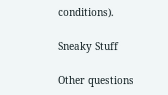conditions).

Sneaky Stuff

Other questions